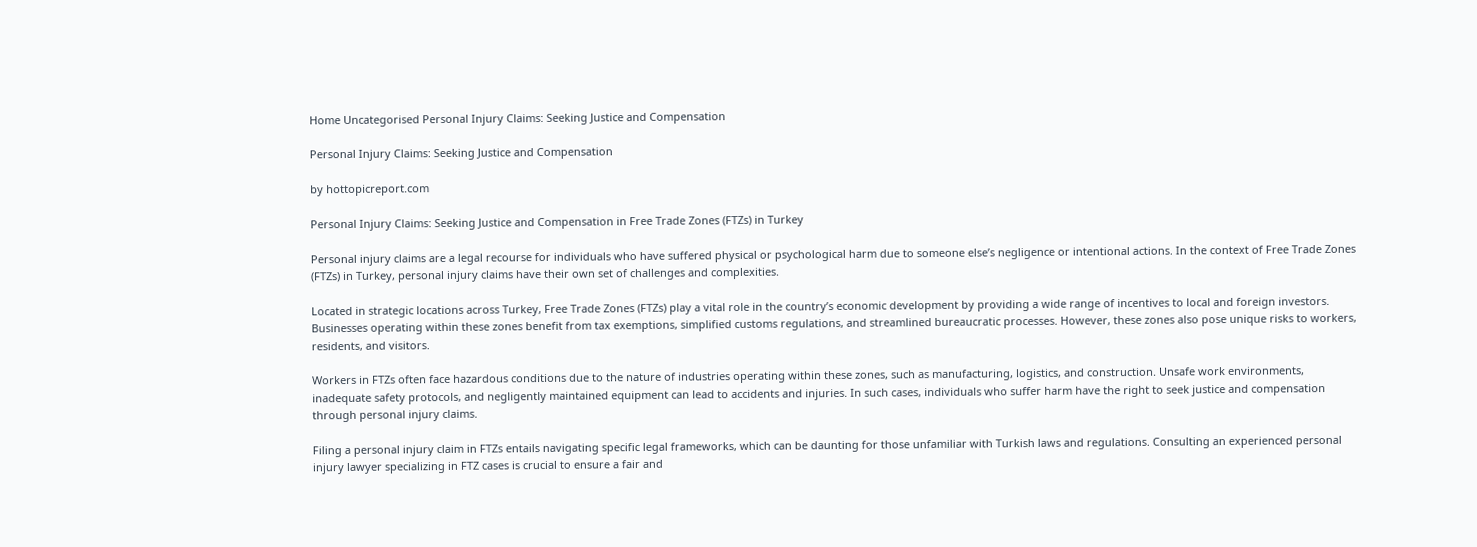Home Uncategorised Personal Injury Claims: Seeking Justice and Compensation

Personal Injury Claims: Seeking Justice and Compensation

by hottopicreport.com

Personal Injury Claims: Seeking Justice and Compensation in Free Trade Zones (FTZs) in Turkey

Personal injury claims are a legal recourse for individuals who have suffered physical or psychological harm due to someone else’s negligence or intentional actions. In the context of Free Trade Zones (FTZs) in Turkey, personal injury claims have their own set of challenges and complexities.

Located in strategic locations across Turkey, Free Trade Zones (FTZs) play a vital role in the country’s economic development by providing a wide range of incentives to local and foreign investors. Businesses operating within these zones benefit from tax exemptions, simplified customs regulations, and streamlined bureaucratic processes. However, these zones also pose unique risks to workers, residents, and visitors.

Workers in FTZs often face hazardous conditions due to the nature of industries operating within these zones, such as manufacturing, logistics, and construction. Unsafe work environments, inadequate safety protocols, and negligently maintained equipment can lead to accidents and injuries. In such cases, individuals who suffer harm have the right to seek justice and compensation through personal injury claims.

Filing a personal injury claim in FTZs entails navigating specific legal frameworks, which can be daunting for those unfamiliar with Turkish laws and regulations. Consulting an experienced personal injury lawyer specializing in FTZ cases is crucial to ensure a fair and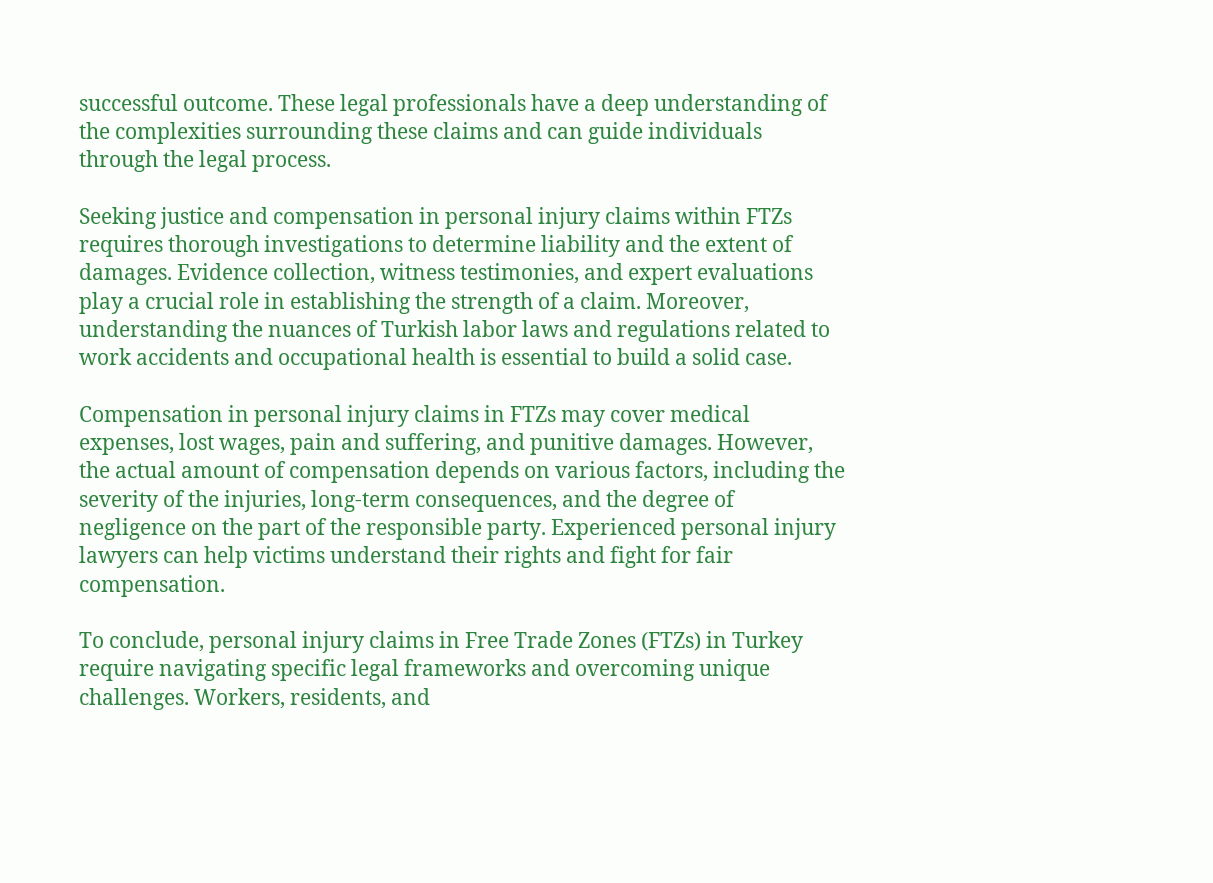successful outcome. These legal professionals have a deep understanding of the complexities surrounding these claims and can guide individuals through the legal process.

Seeking justice and compensation in personal injury claims within FTZs requires thorough investigations to determine liability and the extent of damages. Evidence collection, witness testimonies, and expert evaluations play a crucial role in establishing the strength of a claim. Moreover, understanding the nuances of Turkish labor laws and regulations related to work accidents and occupational health is essential to build a solid case.

Compensation in personal injury claims in FTZs may cover medical expenses, lost wages, pain and suffering, and punitive damages. However, the actual amount of compensation depends on various factors, including the severity of the injuries, long-term consequences, and the degree of negligence on the part of the responsible party. Experienced personal injury lawyers can help victims understand their rights and fight for fair compensation.

To conclude, personal injury claims in Free Trade Zones (FTZs) in Turkey require navigating specific legal frameworks and overcoming unique challenges. Workers, residents, and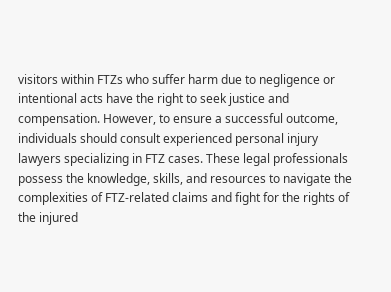visitors within FTZs who suffer harm due to negligence or intentional acts have the right to seek justice and compensation. However, to ensure a successful outcome, individuals should consult experienced personal injury lawyers specializing in FTZ cases. These legal professionals possess the knowledge, skills, and resources to navigate the complexities of FTZ-related claims and fight for the rights of the injured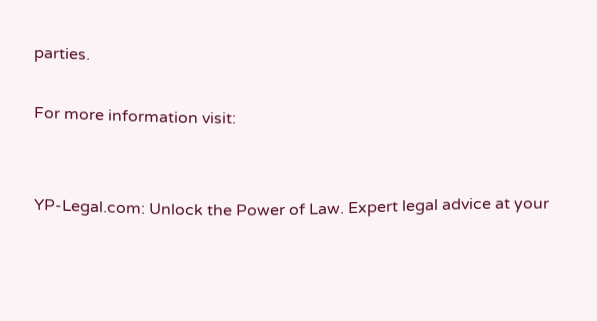parties.

For more information visit:


YP-Legal.com: Unlock the Power of Law. Expert legal advice at your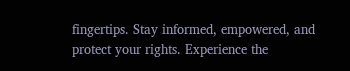fingertips. Stay informed, empowered, and protect your rights. Experience the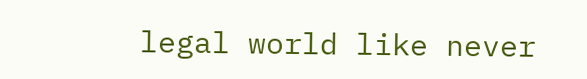legal world like never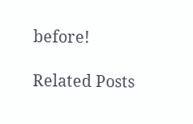before!

Related Posts